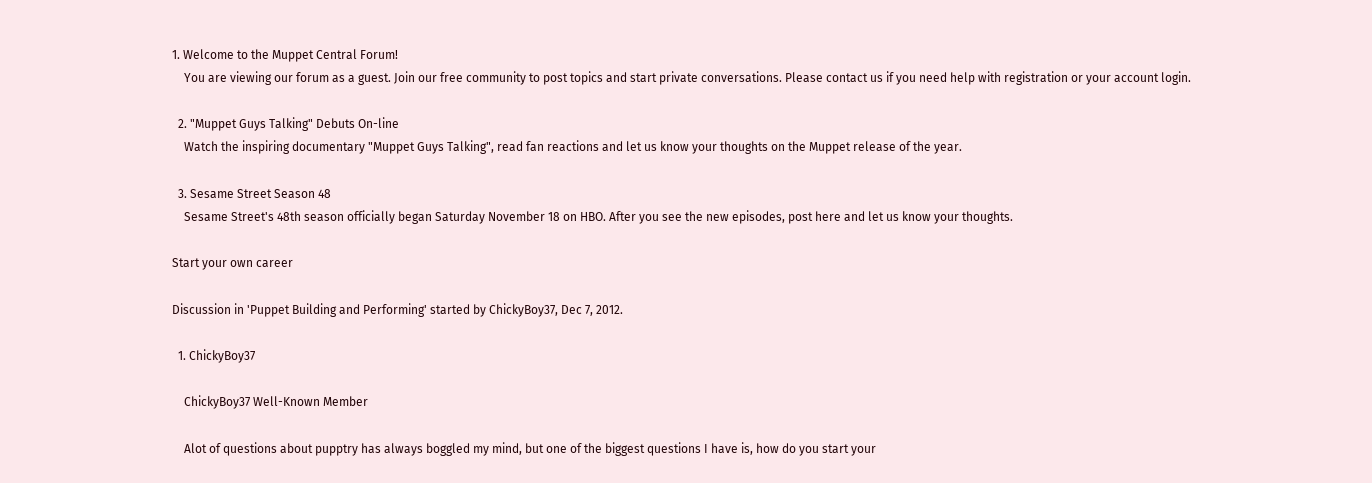1. Welcome to the Muppet Central Forum!
    You are viewing our forum as a guest. Join our free community to post topics and start private conversations. Please contact us if you need help with registration or your account login.

  2. "Muppet Guys Talking" Debuts On-line
    Watch the inspiring documentary "Muppet Guys Talking", read fan reactions and let us know your thoughts on the Muppet release of the year.

  3. Sesame Street Season 48
    Sesame Street's 48th season officially began Saturday November 18 on HBO. After you see the new episodes, post here and let us know your thoughts.

Start your own career

Discussion in 'Puppet Building and Performing' started by ChickyBoy37, Dec 7, 2012.

  1. ChickyBoy37

    ChickyBoy37 Well-Known Member

    Alot of questions about pupptry has always boggled my mind, but one of the biggest questions I have is, how do you start your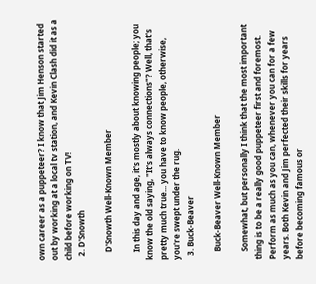own career as a puppeteer? I know that Jim Henson started out by working at a local tv station, and Kevin Clash did it as a child before working on TV!
  2. D'Snowth

    D'Snowth Well-Known Member

    In this day and age, it's mostly about knowing people; you know the old saying, "It's always connections"? Well, that's pretty much true... you have to know people, otherwise, you're swept under the rug.
  3. Buck-Beaver

    Buck-Beaver Well-Known Member

    Somewhat, but personally I think that the most important thing is to be a really good puppeteer first and foremost. Perform as much as you can, whenever you can for a few years. Both Kevin and Jim perfected their skills for years before becoming famous or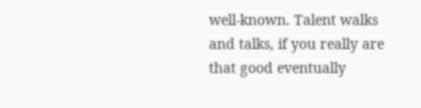well-known. Talent walks and talks, if you really are that good eventually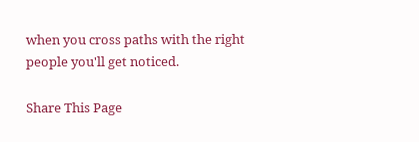when you cross paths with the right people you'll get noticed.

Share This Page